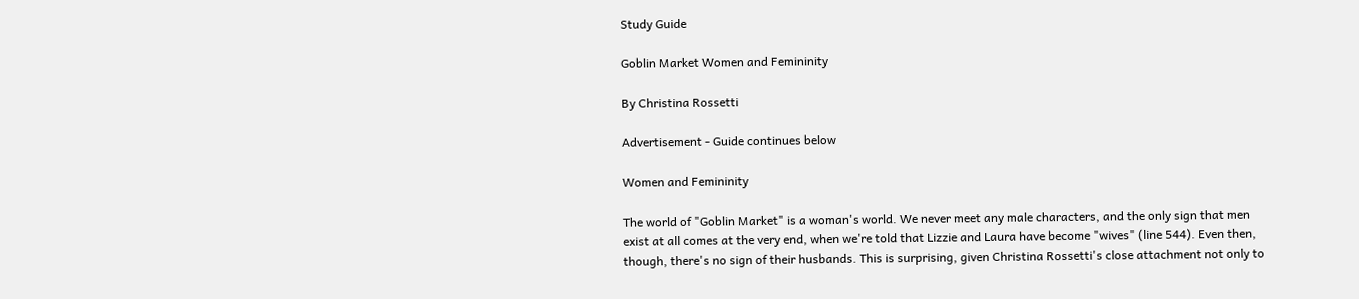Study Guide

Goblin Market Women and Femininity

By Christina Rossetti

Advertisement - Guide continues below

Women and Femininity

The world of "Goblin Market" is a woman's world. We never meet any male characters, and the only sign that men exist at all comes at the very end, when we're told that Lizzie and Laura have become "wives" (line 544). Even then, though, there's no sign of their husbands. This is surprising, given Christina Rossetti's close attachment not only to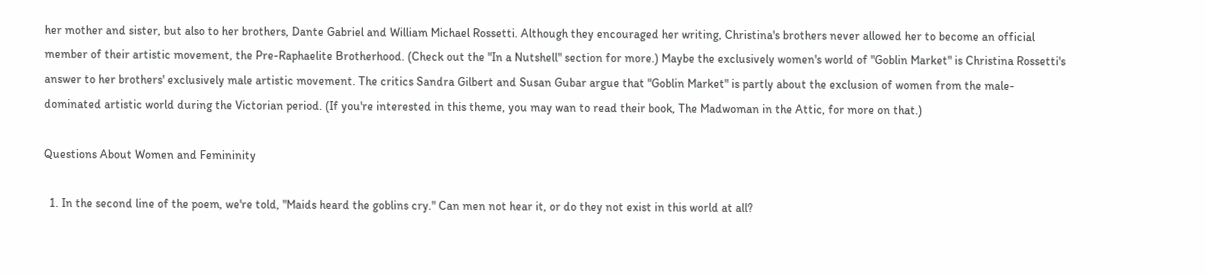her mother and sister, but also to her brothers, Dante Gabriel and William Michael Rossetti. Although they encouraged her writing, Christina's brothers never allowed her to become an official member of their artistic movement, the Pre-Raphaelite Brotherhood. (Check out the "In a Nutshell" section for more.) Maybe the exclusively women's world of "Goblin Market" is Christina Rossetti's answer to her brothers' exclusively male artistic movement. The critics Sandra Gilbert and Susan Gubar argue that "Goblin Market" is partly about the exclusion of women from the male-dominated artistic world during the Victorian period. (If you're interested in this theme, you may wan to read their book, The Madwoman in the Attic, for more on that.)

Questions About Women and Femininity

  1. In the second line of the poem, we're told, "Maids heard the goblins cry." Can men not hear it, or do they not exist in this world at all?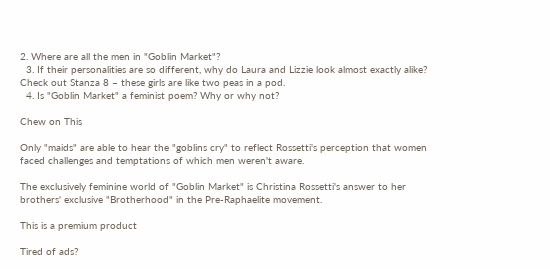2. Where are all the men in "Goblin Market"?
  3. If their personalities are so different, why do Laura and Lizzie look almost exactly alike? Check out Stanza 8 – these girls are like two peas in a pod.
  4. Is "Goblin Market" a feminist poem? Why or why not?

Chew on This

Only "maids" are able to hear the "goblins cry" to reflect Rossetti's perception that women faced challenges and temptations of which men weren't aware.

The exclusively feminine world of "Goblin Market" is Christina Rossetti's answer to her brothers' exclusive "Brotherhood" in the Pre-Raphaelite movement.

This is a premium product

Tired of ads?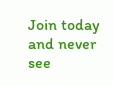Join today and never see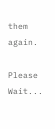them again.

Please Wait...